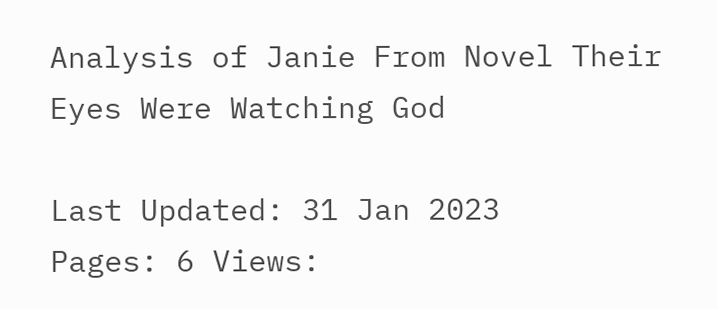Analysis of Janie From Novel Their Eyes Were Watching God

Last Updated: 31 Jan 2023
Pages: 6 Views: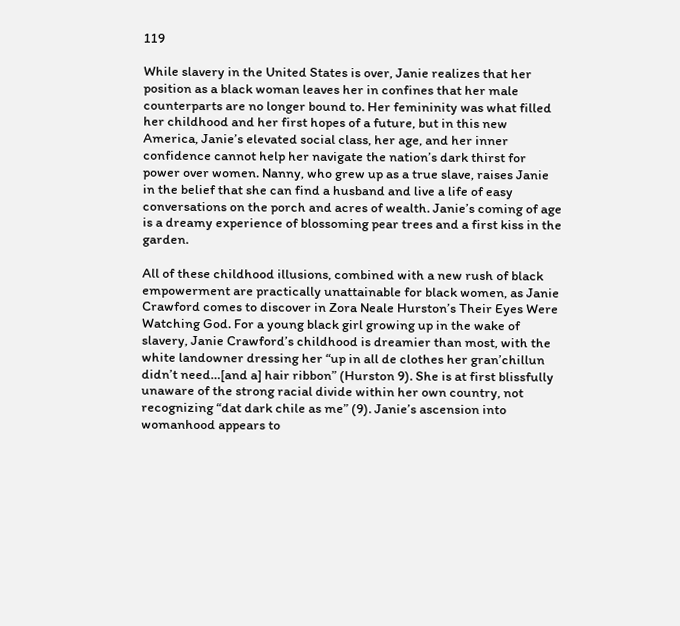119

While slavery in the United States is over, Janie realizes that her position as a black woman leaves her in confines that her male counterparts are no longer bound to. Her femininity was what filled her childhood and her first hopes of a future, but in this new America, Janie’s elevated social class, her age, and her inner confidence cannot help her navigate the nation’s dark thirst for power over women. Nanny, who grew up as a true slave, raises Janie in the belief that she can find a husband and live a life of easy conversations on the porch and acres of wealth. Janie’s coming of age is a dreamy experience of blossoming pear trees and a first kiss in the garden.

All of these childhood illusions, combined with a new rush of black empowerment are practically unattainable for black women, as Janie Crawford comes to discover in Zora Neale Hurston’s Their Eyes Were Watching God. For a young black girl growing up in the wake of slavery, Janie Crawford’s childhood is dreamier than most, with the white landowner dressing her “up in all de clothes her gran’chillun didn’t need…[and a] hair ribbon” (Hurston 9). She is at first blissfully unaware of the strong racial divide within her own country, not recognizing “dat dark chile as me” (9). Janie’s ascension into womanhood appears to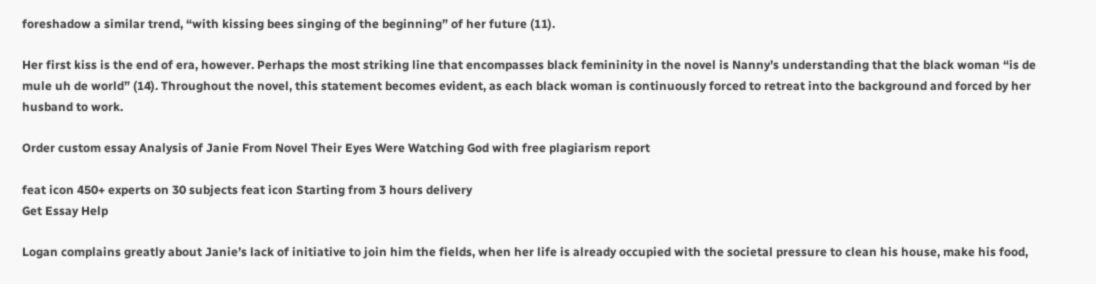foreshadow a similar trend, “with kissing bees singing of the beginning” of her future (11).

Her first kiss is the end of era, however. Perhaps the most striking line that encompasses black femininity in the novel is Nanny’s understanding that the black woman “is de mule uh de world” (14). Throughout the novel, this statement becomes evident, as each black woman is continuously forced to retreat into the background and forced by her husband to work.

Order custom essay Analysis of Janie From Novel Their Eyes Were Watching God with free plagiarism report

feat icon 450+ experts on 30 subjects feat icon Starting from 3 hours delivery
Get Essay Help

Logan complains greatly about Janie’s lack of initiative to join him the fields, when her life is already occupied with the societal pressure to clean his house, make his food,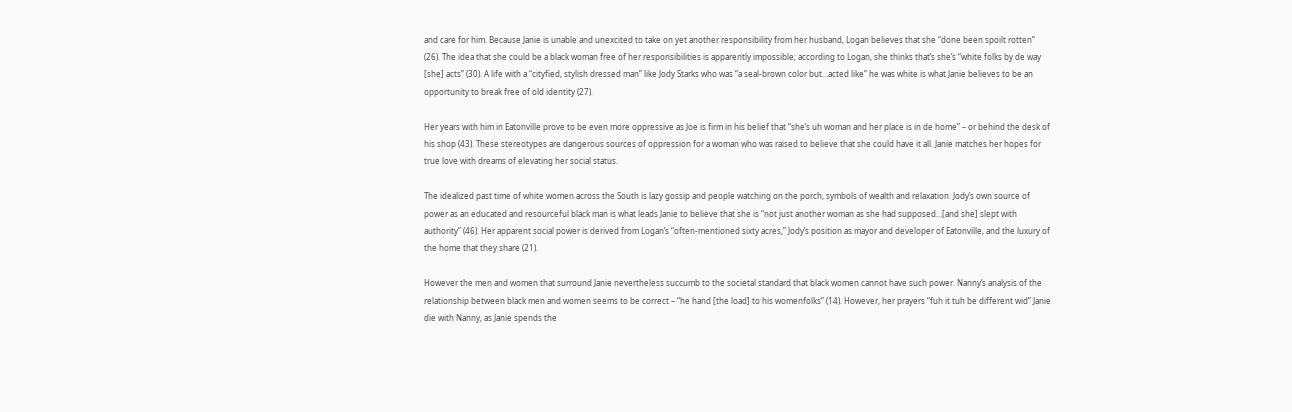and care for him. Because Janie is unable and unexcited to take on yet another responsibility from her husband, Logan believes that she “done been spoilt rotten” (26). The idea that she could be a black woman free of her responsibilities is apparently impossible; according to Logan, she thinks that’s she’s “white folks by de way [she] acts” (30). A life with a “cityfied, stylish dressed man” like Jody Starks who was “a seal-brown color but...acted like” he was white is what Janie believes to be an opportunity to break free of old identity (27).

Her years with him in Eatonville prove to be even more oppressive as Joe is firm in his belief that “she’s uh woman and her place is in de home” – or behind the desk of his shop (43). These stereotypes are dangerous sources of oppression for a woman who was raised to believe that she could have it all. Janie matches her hopes for true love with dreams of elevating her social status.

The idealized past time of white women across the South is lazy gossip and people watching on the porch, symbols of wealth and relaxation. Jody’s own source of power as an educated and resourceful black man is what leads Janie to believe that she is “not just another woman as she had supposed…[and she] slept with authority” (46). Her apparent social power is derived from Logan’s “often-mentioned sixty acres,” Jody’s position as mayor and developer of Eatonville, and the luxury of the home that they share (21).

However the men and women that surround Janie nevertheless succumb to the societal standard that black women cannot have such power. Nanny’s analysis of the relationship between black men and women seems to be correct – “he hand [the load] to his womenfolks” (14). However, her prayers “fuh it tuh be different wid” Janie die with Nanny, as Janie spends the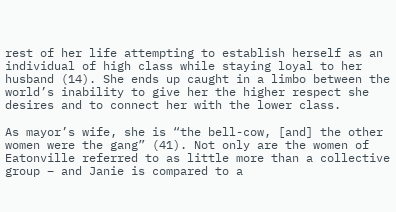rest of her life attempting to establish herself as an individual of high class while staying loyal to her husband (14). She ends up caught in a limbo between the world’s inability to give her the higher respect she desires and to connect her with the lower class.

As mayor’s wife, she is “the bell-cow, [and] the other women were the gang” (41). Not only are the women of Eatonville referred to as little more than a collective group – and Janie is compared to a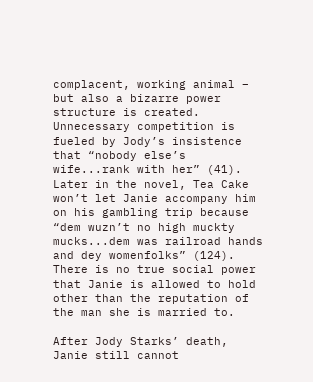complacent, working animal – but also a bizarre power structure is created. Unnecessary competition is fueled by Jody’s insistence that “nobody else’s wife...rank with her” (41). Later in the novel, Tea Cake won’t let Janie accompany him on his gambling trip because “dem wuzn’t no high muckty mucks...dem was railroad hands and dey womenfolks” (124). There is no true social power that Janie is allowed to hold other than the reputation of the man she is married to.

After Jody Starks’ death, Janie still cannot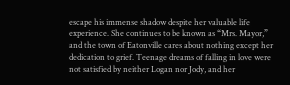escape his immense shadow despite her valuable life experience. She continues to be known as “Mrs. Mayor,” and the town of Eatonville cares about nothing except her dedication to grief. Teenage dreams of falling in love were not satisfied by neither Logan nor Jody, and her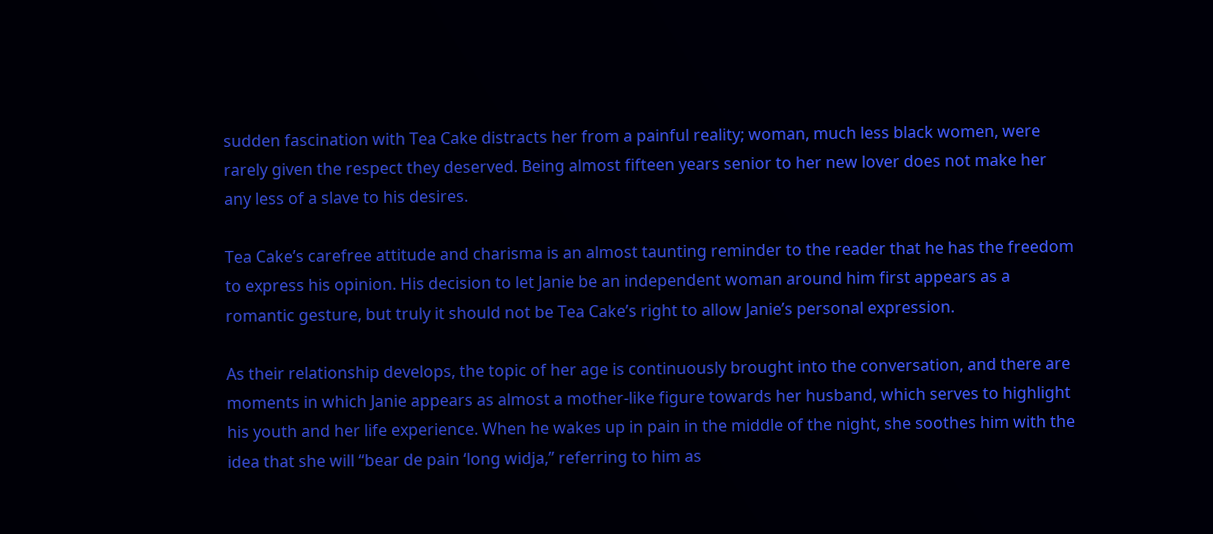sudden fascination with Tea Cake distracts her from a painful reality; woman, much less black women, were rarely given the respect they deserved. Being almost fifteen years senior to her new lover does not make her any less of a slave to his desires.

Tea Cake’s carefree attitude and charisma is an almost taunting reminder to the reader that he has the freedom to express his opinion. His decision to let Janie be an independent woman around him first appears as a romantic gesture, but truly it should not be Tea Cake’s right to allow Janie’s personal expression.

As their relationship develops, the topic of her age is continuously brought into the conversation, and there are moments in which Janie appears as almost a mother-like figure towards her husband, which serves to highlight his youth and her life experience. When he wakes up in pain in the middle of the night, she soothes him with the idea that she will “bear de pain ‘long widja,” referring to him as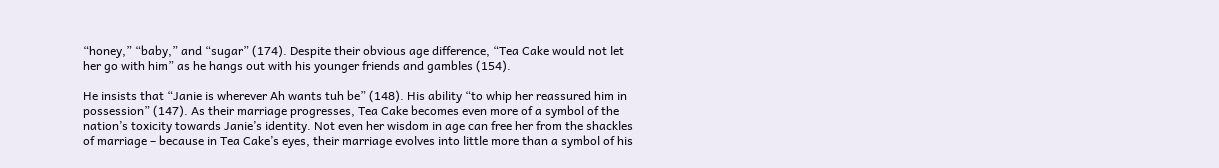“honey,” “baby,” and “sugar” (174). Despite their obvious age difference, “Tea Cake would not let her go with him” as he hangs out with his younger friends and gambles (154).

He insists that “Janie is wherever Ah wants tuh be” (148). His ability “to whip her reassured him in possession” (147). As their marriage progresses, Tea Cake becomes even more of a symbol of the nation’s toxicity towards Janie’s identity. Not even her wisdom in age can free her from the shackles of marriage – because in Tea Cake’s eyes, their marriage evolves into little more than a symbol of his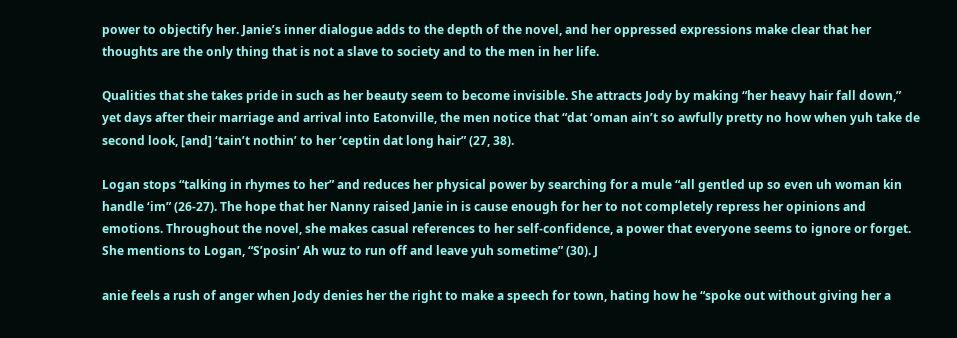power to objectify her. Janie’s inner dialogue adds to the depth of the novel, and her oppressed expressions make clear that her thoughts are the only thing that is not a slave to society and to the men in her life.

Qualities that she takes pride in such as her beauty seem to become invisible. She attracts Jody by making “her heavy hair fall down,” yet days after their marriage and arrival into Eatonville, the men notice that “dat ‘oman ain’t so awfully pretty no how when yuh take de second look, [and] ‘tain’t nothin’ to her ‘ceptin dat long hair” (27, 38).

Logan stops “talking in rhymes to her” and reduces her physical power by searching for a mule “all gentled up so even uh woman kin handle ‘im” (26-27). The hope that her Nanny raised Janie in is cause enough for her to not completely repress her opinions and emotions. Throughout the novel, she makes casual references to her self-confidence, a power that everyone seems to ignore or forget. She mentions to Logan, “S’posin’ Ah wuz to run off and leave yuh sometime” (30). J

anie feels a rush of anger when Jody denies her the right to make a speech for town, hating how he “spoke out without giving her a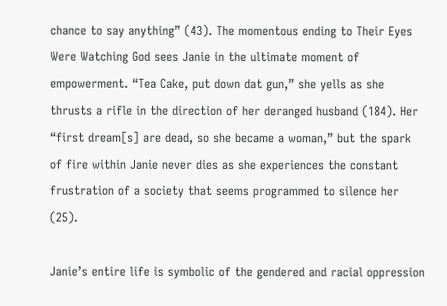chance to say anything” (43). The momentous ending to Their Eyes Were Watching God sees Janie in the ultimate moment of empowerment. “Tea Cake, put down dat gun,” she yells as she thrusts a rifle in the direction of her deranged husband (184). Her “first dream[s] are dead, so she became a woman,” but the spark of fire within Janie never dies as she experiences the constant frustration of a society that seems programmed to silence her (25).

Janie’s entire life is symbolic of the gendered and racial oppression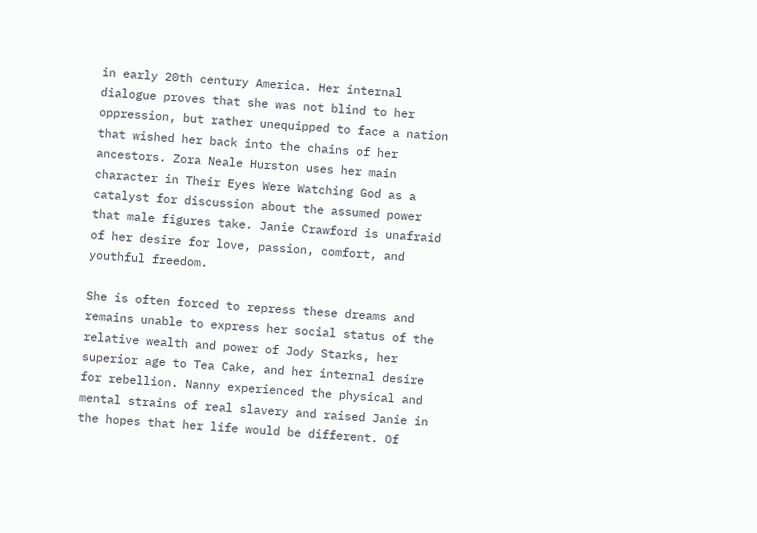in early 20th century America. Her internal dialogue proves that she was not blind to her oppression, but rather unequipped to face a nation that wished her back into the chains of her ancestors. Zora Neale Hurston uses her main character in Their Eyes Were Watching God as a catalyst for discussion about the assumed power that male figures take. Janie Crawford is unafraid of her desire for love, passion, comfort, and youthful freedom.

She is often forced to repress these dreams and remains unable to express her social status of the relative wealth and power of Jody Starks, her superior age to Tea Cake, and her internal desire for rebellion. Nanny experienced the physical and mental strains of real slavery and raised Janie in the hopes that her life would be different. Of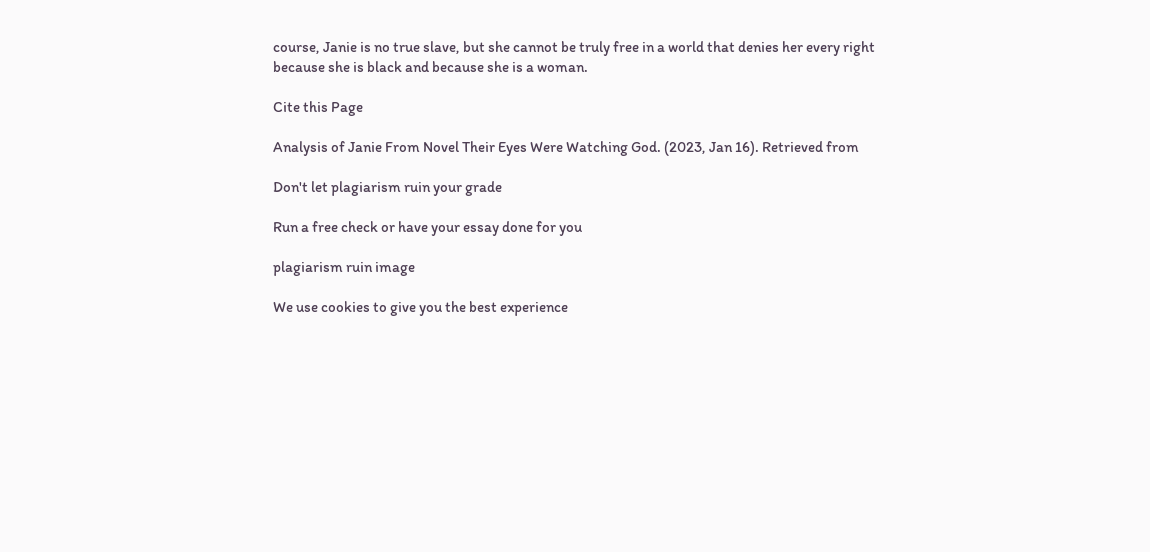course, Janie is no true slave, but she cannot be truly free in a world that denies her every right because she is black and because she is a woman.

Cite this Page

Analysis of Janie From Novel Their Eyes Were Watching God. (2023, Jan 16). Retrieved from

Don't let plagiarism ruin your grade

Run a free check or have your essay done for you

plagiarism ruin image

We use cookies to give you the best experience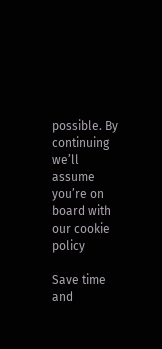possible. By continuing we’ll assume you’re on board with our cookie policy

Save time and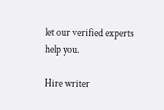let our verified experts help you.

Hire writer